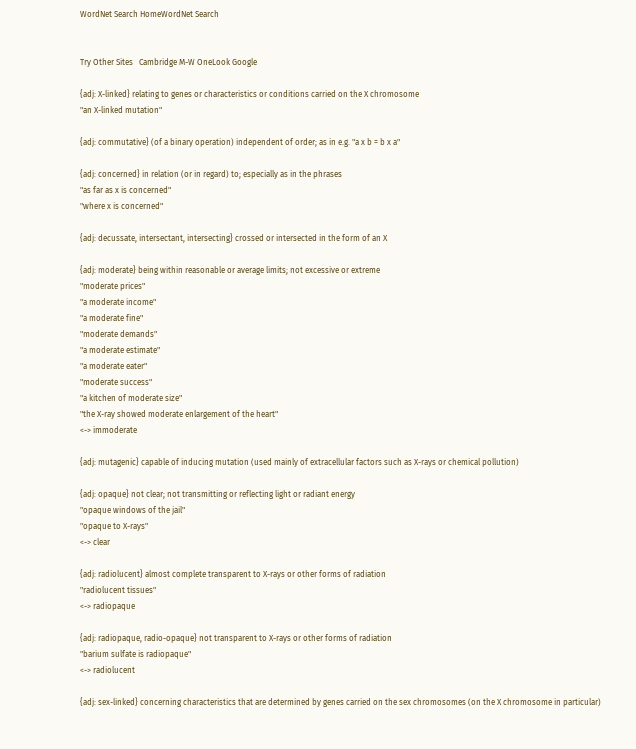WordNet Search HomeWordNet Search


Try Other Sites   Cambridge M-W OneLook Google

{adj: X-linked} relating to genes or characteristics or conditions carried on the X chromosome
"an X-linked mutation"

{adj: commutative} (of a binary operation) independent of order; as in e.g. "a x b = b x a"

{adj: concerned} in relation (or in regard) to; especially as in the phrases
"as far as x is concerned"
"where x is concerned"

{adj: decussate, intersectant, intersecting} crossed or intersected in the form of an X

{adj: moderate} being within reasonable or average limits; not excessive or extreme
"moderate prices"
"a moderate income"
"a moderate fine"
"moderate demands"
"a moderate estimate"
"a moderate eater"
"moderate success"
"a kitchen of moderate size"
"the X-ray showed moderate enlargement of the heart"
<-> immoderate

{adj: mutagenic} capable of inducing mutation (used mainly of extracellular factors such as X-rays or chemical pollution)

{adj: opaque} not clear; not transmitting or reflecting light or radiant energy
"opaque windows of the jail"
"opaque to X-rays"
<-> clear

{adj: radiolucent} almost complete transparent to X-rays or other forms of radiation
"radiolucent tissues"
<-> radiopaque

{adj: radiopaque, radio-opaque} not transparent to X-rays or other forms of radiation
"barium sulfate is radiopaque"
<-> radiolucent

{adj: sex-linked} concerning characteristics that are determined by genes carried on the sex chromosomes (on the X chromosome in particular)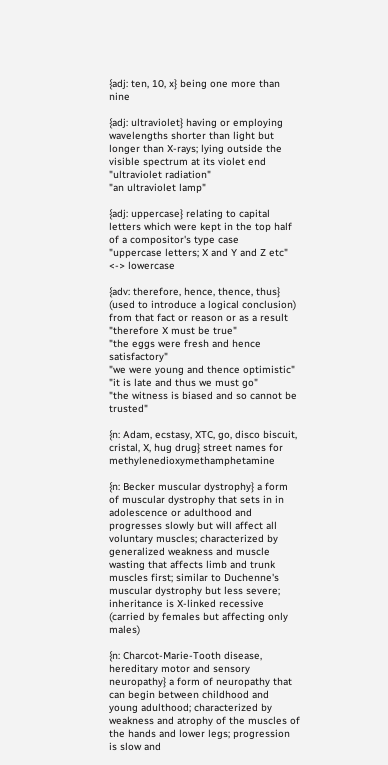{adj: ten, 10, x} being one more than nine

{adj: ultraviolet} having or employing wavelengths shorter than light but longer than X-rays; lying outside the visible spectrum at its violet end
"ultraviolet radiation"
"an ultraviolet lamp"

{adj: uppercase} relating to capital letters which were kept in the top half of a compositor's type case
"uppercase letters; X and Y and Z etc"
<-> lowercase

{adv: therefore, hence, thence, thus} (used to introduce a logical conclusion) from that fact or reason or as a result
"therefore X must be true"
"the eggs were fresh and hence satisfactory"
"we were young and thence optimistic"
"it is late and thus we must go"
"the witness is biased and so cannot be trusted"

{n: Adam, ecstasy, XTC, go, disco biscuit, cristal, X, hug drug} street names for methylenedioxymethamphetamine

{n: Becker muscular dystrophy} a form of muscular dystrophy that sets in in adolescence or adulthood and progresses slowly but will affect all voluntary muscles; characterized by generalized weakness and muscle wasting that affects limb and trunk muscles first; similar to Duchenne's muscular dystrophy but less severe; inheritance is X-linked recessive (carried by females but affecting only males)

{n: Charcot-Marie-Tooth disease, hereditary motor and sensory neuropathy} a form of neuropathy that can begin between childhood and young adulthood; characterized by weakness and atrophy of the muscles of the hands and lower legs; progression is slow and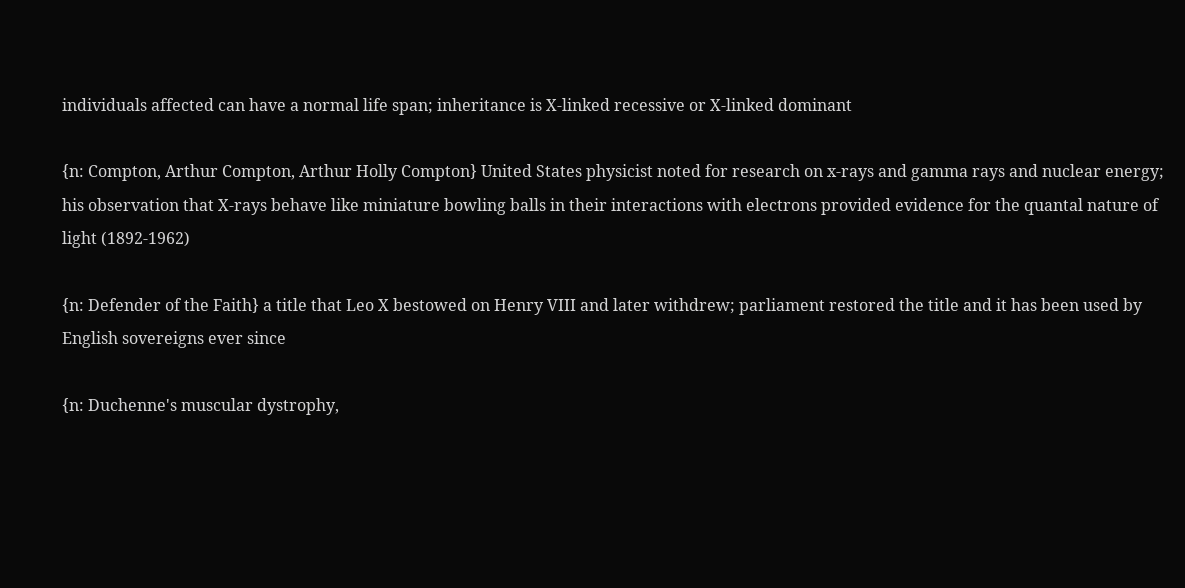individuals affected can have a normal life span; inheritance is X-linked recessive or X-linked dominant

{n: Compton, Arthur Compton, Arthur Holly Compton} United States physicist noted for research on x-rays and gamma rays and nuclear energy; his observation that X-rays behave like miniature bowling balls in their interactions with electrons provided evidence for the quantal nature of light (1892-1962)

{n: Defender of the Faith} a title that Leo X bestowed on Henry VIII and later withdrew; parliament restored the title and it has been used by English sovereigns ever since

{n: Duchenne's muscular dystrophy,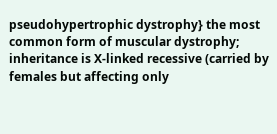pseudohypertrophic dystrophy} the most common form of muscular dystrophy; inheritance is X-linked recessive (carried by females but affecting only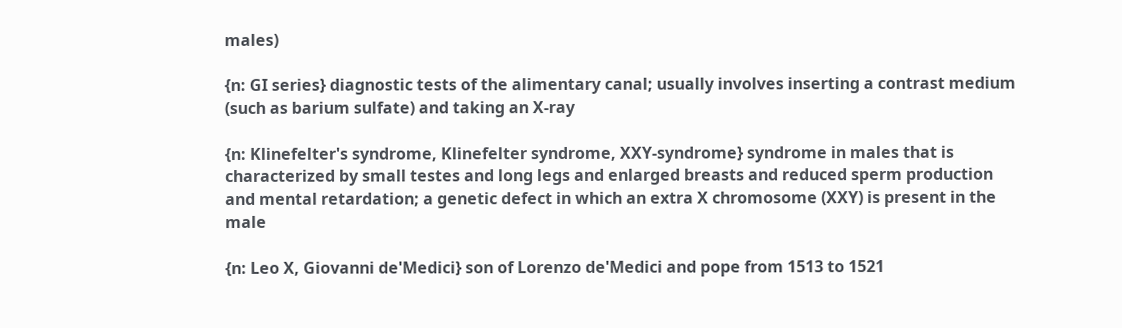males)

{n: GI series} diagnostic tests of the alimentary canal; usually involves inserting a contrast medium (such as barium sulfate) and taking an X-ray

{n: Klinefelter's syndrome, Klinefelter syndrome, XXY-syndrome} syndrome in males that is characterized by small testes and long legs and enlarged breasts and reduced sperm production and mental retardation; a genetic defect in which an extra X chromosome (XXY) is present in the male

{n: Leo X, Giovanni de'Medici} son of Lorenzo de'Medici and pope from 1513 to 1521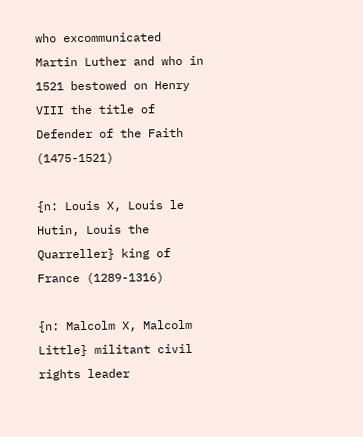who excommunicated Martin Luther and who in 1521 bestowed on Henry VIII the title of Defender of the Faith (1475-1521)

{n: Louis X, Louis le Hutin, Louis the Quarreller} king of France (1289-1316)

{n: Malcolm X, Malcolm Little} militant civil rights leader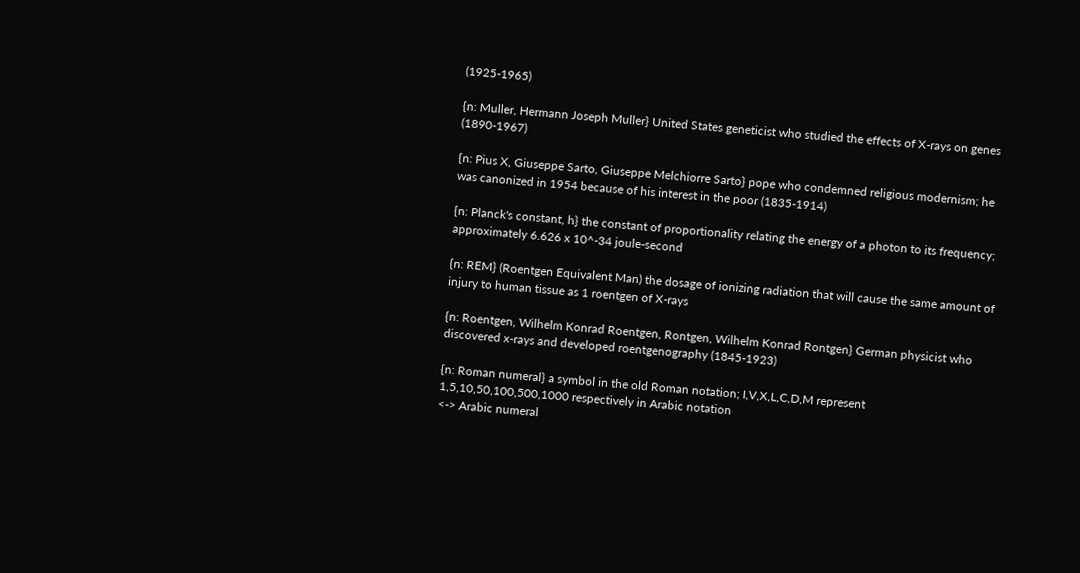(1925-1965)

{n: Muller, Hermann Joseph Muller} United States geneticist who studied the effects of X-rays on genes (1890-1967)

{n: Pius X, Giuseppe Sarto, Giuseppe Melchiorre Sarto} pope who condemned religious modernism; he was canonized in 1954 because of his interest in the poor (1835-1914)

{n: Planck's constant, h} the constant of proportionality relating the energy of a photon to its frequency; approximately 6.626 x 10^-34 joule-second

{n: REM} (Roentgen Equivalent Man) the dosage of ionizing radiation that will cause the same amount of injury to human tissue as 1 roentgen of X-rays

{n: Roentgen, Wilhelm Konrad Roentgen, Rontgen, Wilhelm Konrad Rontgen} German physicist who discovered x-rays and developed roentgenography (1845-1923)

{n: Roman numeral} a symbol in the old Roman notation; I,V,X,L,C,D,M represent 1,5,10,50,100,500,1000 respectively in Arabic notation
<-> Arabic numeral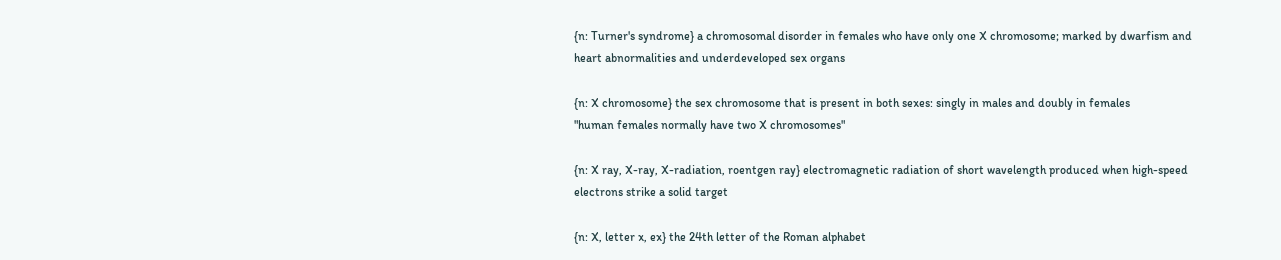{n: Turner's syndrome} a chromosomal disorder in females who have only one X chromosome; marked by dwarfism and heart abnormalities and underdeveloped sex organs

{n: X chromosome} the sex chromosome that is present in both sexes: singly in males and doubly in females
"human females normally have two X chromosomes"

{n: X ray, X-ray, X-radiation, roentgen ray} electromagnetic radiation of short wavelength produced when high-speed electrons strike a solid target

{n: X, letter x, ex} the 24th letter of the Roman alphabet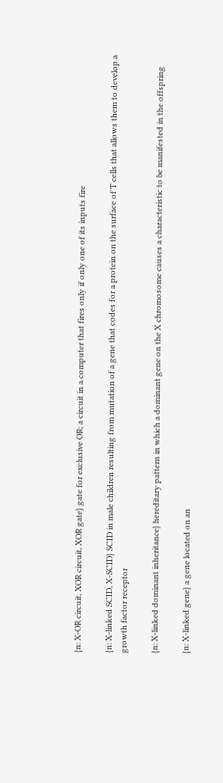{n: X-OR circuit, XOR circuit, XOR gate} gate for exclusive OR; a circuit in a computer that fires only if only one of its inputs fire

{n: X-linked SCID, X-SCID} SCID in male children resulting from mutation of a gene that codes for a protein on the surface of T cells that allows them to develop a growth factor receptor

{n: X-linked dominant inheritance} hereditary pattern in which a dominant gene on the X chromosome causes a characteristic to be manifested in the offspring

{n: X-linked gene} a gene located on an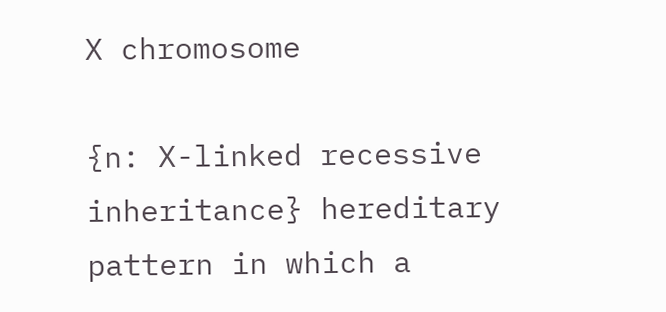X chromosome

{n: X-linked recessive inheritance} hereditary pattern in which a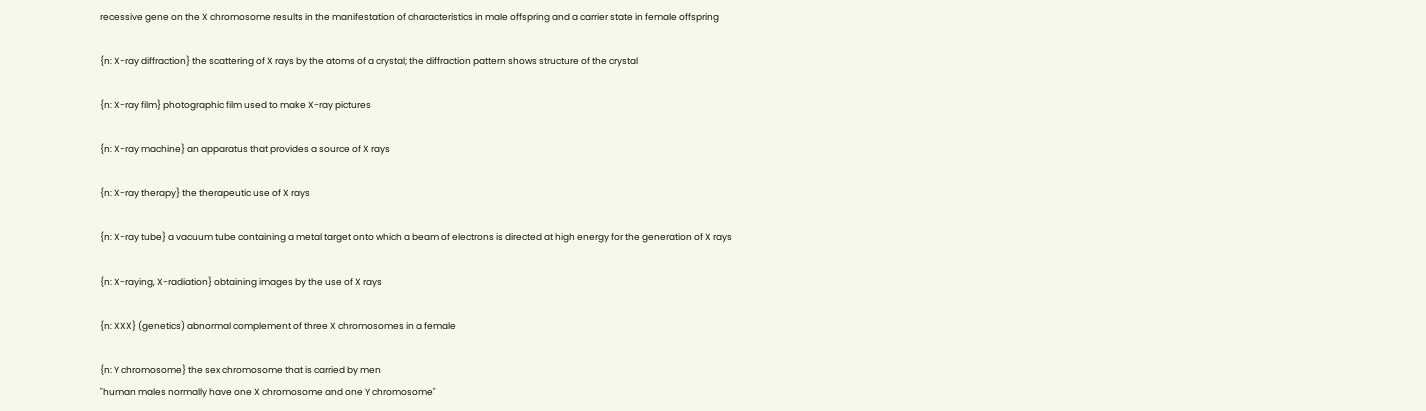recessive gene on the X chromosome results in the manifestation of characteristics in male offspring and a carrier state in female offspring

{n: X-ray diffraction} the scattering of X rays by the atoms of a crystal; the diffraction pattern shows structure of the crystal

{n: X-ray film} photographic film used to make X-ray pictures

{n: X-ray machine} an apparatus that provides a source of X rays

{n: X-ray therapy} the therapeutic use of X rays

{n: X-ray tube} a vacuum tube containing a metal target onto which a beam of electrons is directed at high energy for the generation of X rays

{n: X-raying, X-radiation} obtaining images by the use of X rays

{n: XXX} (genetics) abnormal complement of three X chromosomes in a female

{n: Y chromosome} the sex chromosome that is carried by men
"human males normally have one X chromosome and one Y chromosome"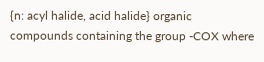{n: acyl halide, acid halide} organic compounds containing the group -COX where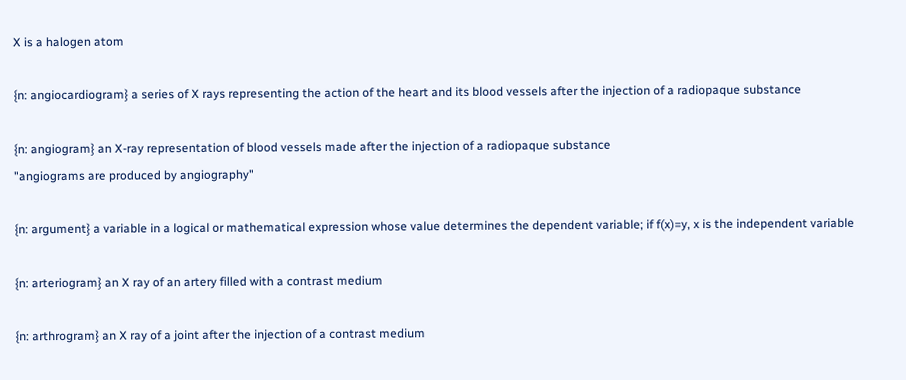X is a halogen atom

{n: angiocardiogram} a series of X rays representing the action of the heart and its blood vessels after the injection of a radiopaque substance

{n: angiogram} an X-ray representation of blood vessels made after the injection of a radiopaque substance
"angiograms are produced by angiography"

{n: argument} a variable in a logical or mathematical expression whose value determines the dependent variable; if f(x)=y, x is the independent variable

{n: arteriogram} an X ray of an artery filled with a contrast medium

{n: arthrogram} an X ray of a joint after the injection of a contrast medium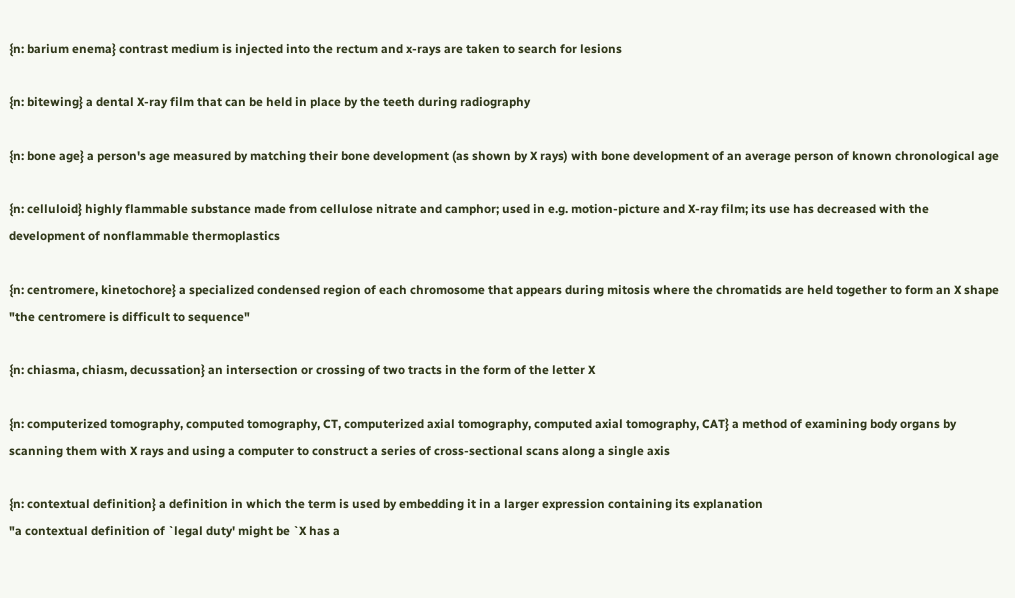{n: barium enema} contrast medium is injected into the rectum and x-rays are taken to search for lesions

{n: bitewing} a dental X-ray film that can be held in place by the teeth during radiography

{n: bone age} a person's age measured by matching their bone development (as shown by X rays) with bone development of an average person of known chronological age

{n: celluloid} highly flammable substance made from cellulose nitrate and camphor; used in e.g. motion-picture and X-ray film; its use has decreased with the development of nonflammable thermoplastics

{n: centromere, kinetochore} a specialized condensed region of each chromosome that appears during mitosis where the chromatids are held together to form an X shape
"the centromere is difficult to sequence"

{n: chiasma, chiasm, decussation} an intersection or crossing of two tracts in the form of the letter X

{n: computerized tomography, computed tomography, CT, computerized axial tomography, computed axial tomography, CAT} a method of examining body organs by scanning them with X rays and using a computer to construct a series of cross-sectional scans along a single axis

{n: contextual definition} a definition in which the term is used by embedding it in a larger expression containing its explanation
"a contextual definition of `legal duty' might be `X has a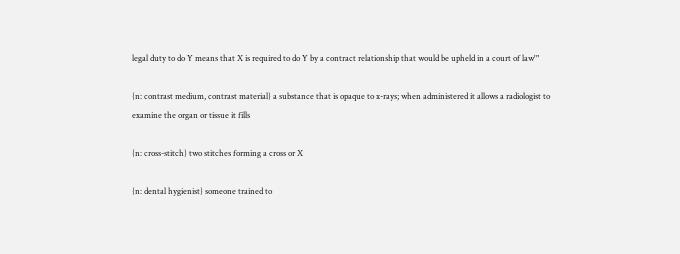legal duty to do Y means that X is required to do Y by a contract relationship that would be upheld in a court of law'"

{n: contrast medium, contrast material} a substance that is opaque to x-rays; when administered it allows a radiologist to examine the organ or tissue it fills

{n: cross-stitch} two stitches forming a cross or X

{n: dental hygienist} someone trained to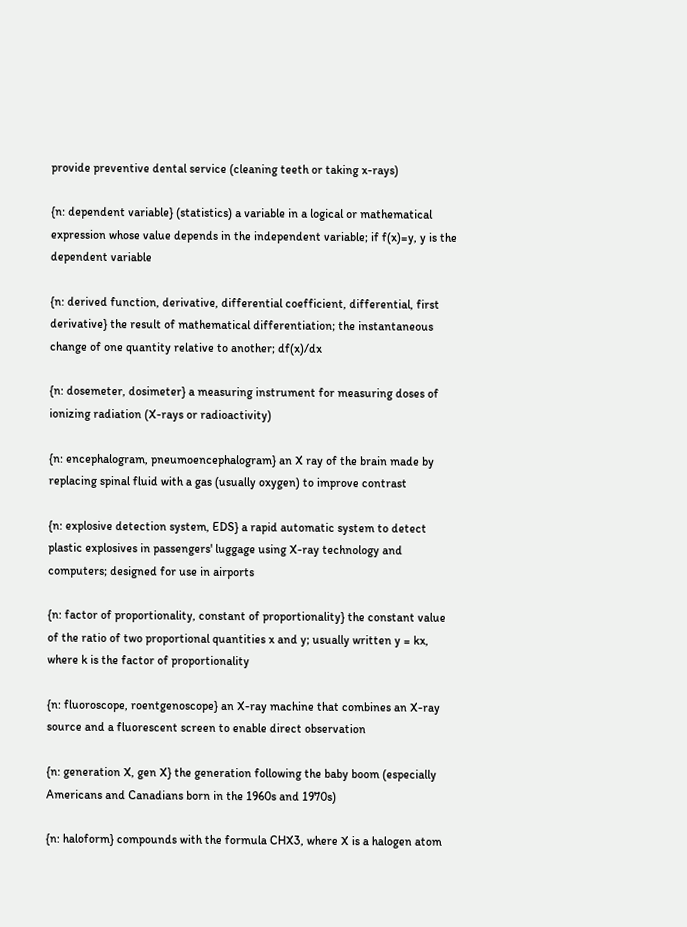provide preventive dental service (cleaning teeth or taking x-rays)

{n: dependent variable} (statistics) a variable in a logical or mathematical expression whose value depends in the independent variable; if f(x)=y, y is the dependent variable

{n: derived function, derivative, differential coefficient, differential, first derivative} the result of mathematical differentiation; the instantaneous change of one quantity relative to another; df(x)/dx

{n: dosemeter, dosimeter} a measuring instrument for measuring doses of ionizing radiation (X-rays or radioactivity)

{n: encephalogram, pneumoencephalogram} an X ray of the brain made by replacing spinal fluid with a gas (usually oxygen) to improve contrast

{n: explosive detection system, EDS} a rapid automatic system to detect plastic explosives in passengers' luggage using X-ray technology and computers; designed for use in airports

{n: factor of proportionality, constant of proportionality} the constant value of the ratio of two proportional quantities x and y; usually written y = kx, where k is the factor of proportionality

{n: fluoroscope, roentgenoscope} an X-ray machine that combines an X-ray source and a fluorescent screen to enable direct observation

{n: generation X, gen X} the generation following the baby boom (especially Americans and Canadians born in the 1960s and 1970s)

{n: haloform} compounds with the formula CHX3, where X is a halogen atom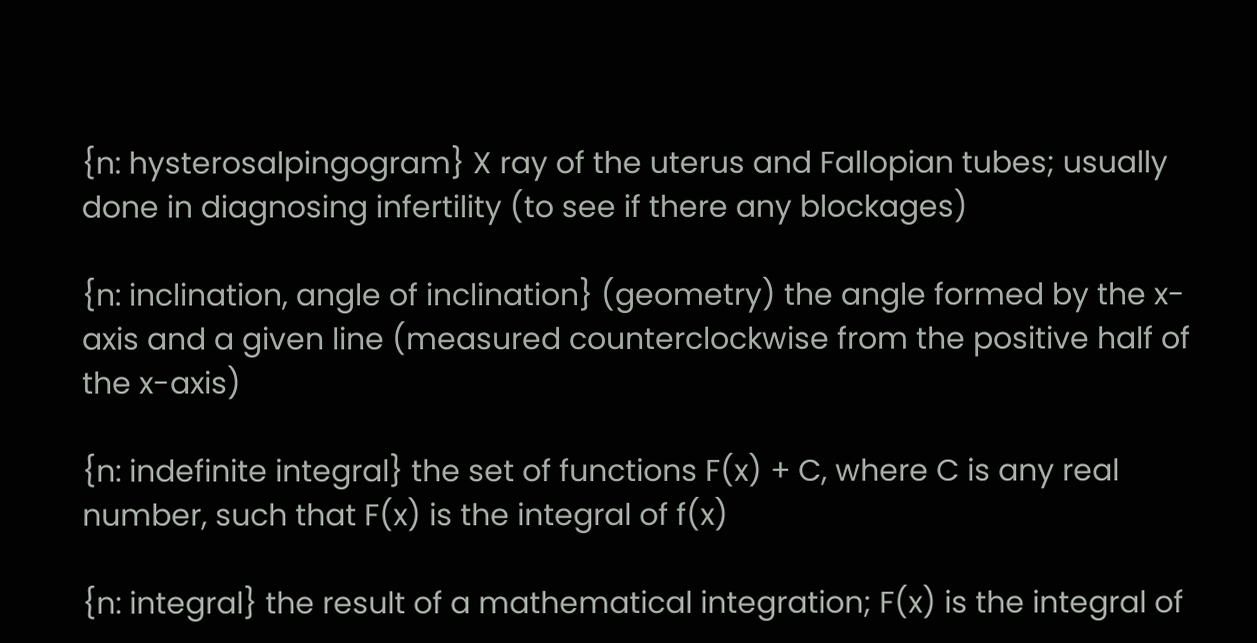{n: hysterosalpingogram} X ray of the uterus and Fallopian tubes; usually done in diagnosing infertility (to see if there any blockages)

{n: inclination, angle of inclination} (geometry) the angle formed by the x-axis and a given line (measured counterclockwise from the positive half of the x-axis)

{n: indefinite integral} the set of functions F(x) + C, where C is any real number, such that F(x) is the integral of f(x)

{n: integral} the result of a mathematical integration; F(x) is the integral of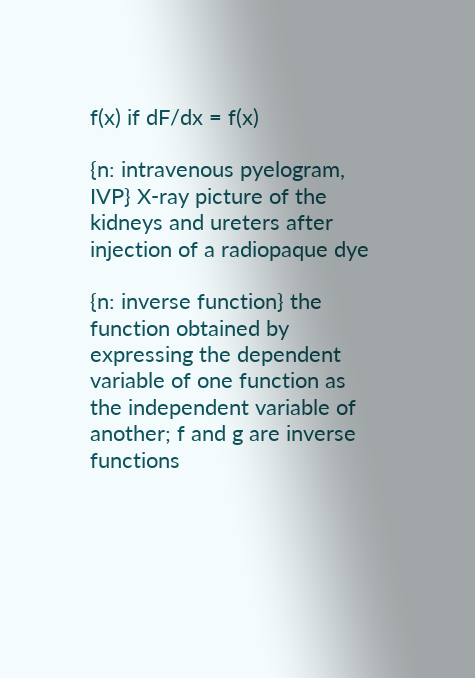f(x) if dF/dx = f(x)

{n: intravenous pyelogram, IVP} X-ray picture of the kidneys and ureters after injection of a radiopaque dye

{n: inverse function} the function obtained by expressing the dependent variable of one function as the independent variable of another; f and g are inverse functions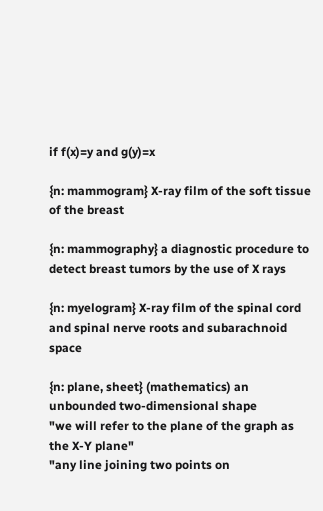if f(x)=y and g(y)=x

{n: mammogram} X-ray film of the soft tissue of the breast

{n: mammography} a diagnostic procedure to detect breast tumors by the use of X rays

{n: myelogram} X-ray film of the spinal cord and spinal nerve roots and subarachnoid space

{n: plane, sheet} (mathematics) an unbounded two-dimensional shape
"we will refer to the plane of the graph as the X-Y plane"
"any line joining two points on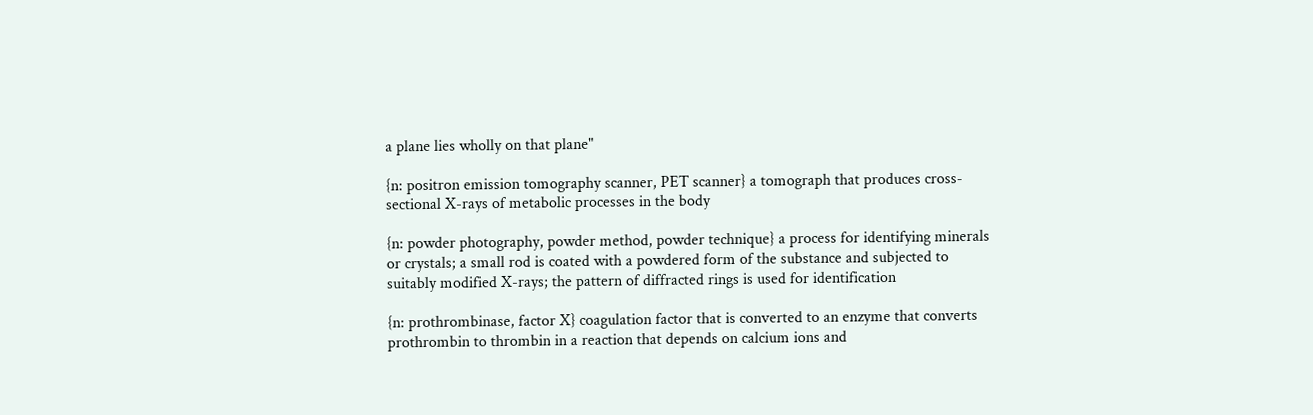a plane lies wholly on that plane"

{n: positron emission tomography scanner, PET scanner} a tomograph that produces cross-sectional X-rays of metabolic processes in the body

{n: powder photography, powder method, powder technique} a process for identifying minerals or crystals; a small rod is coated with a powdered form of the substance and subjected to suitably modified X-rays; the pattern of diffracted rings is used for identification

{n: prothrombinase, factor X} coagulation factor that is converted to an enzyme that converts prothrombin to thrombin in a reaction that depends on calcium ions and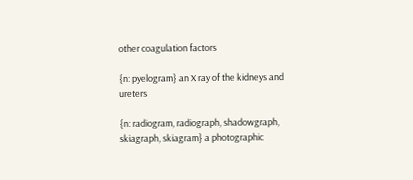other coagulation factors

{n: pyelogram} an X ray of the kidneys and ureters

{n: radiogram, radiograph, shadowgraph, skiagraph, skiagram} a photographic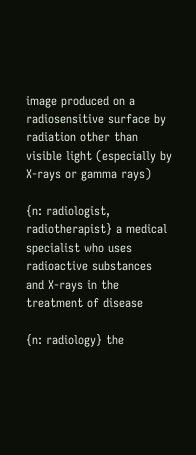image produced on a radiosensitive surface by radiation other than visible light (especially by X-rays or gamma rays)

{n: radiologist, radiotherapist} a medical specialist who uses radioactive substances and X-rays in the treatment of disease

{n: radiology} the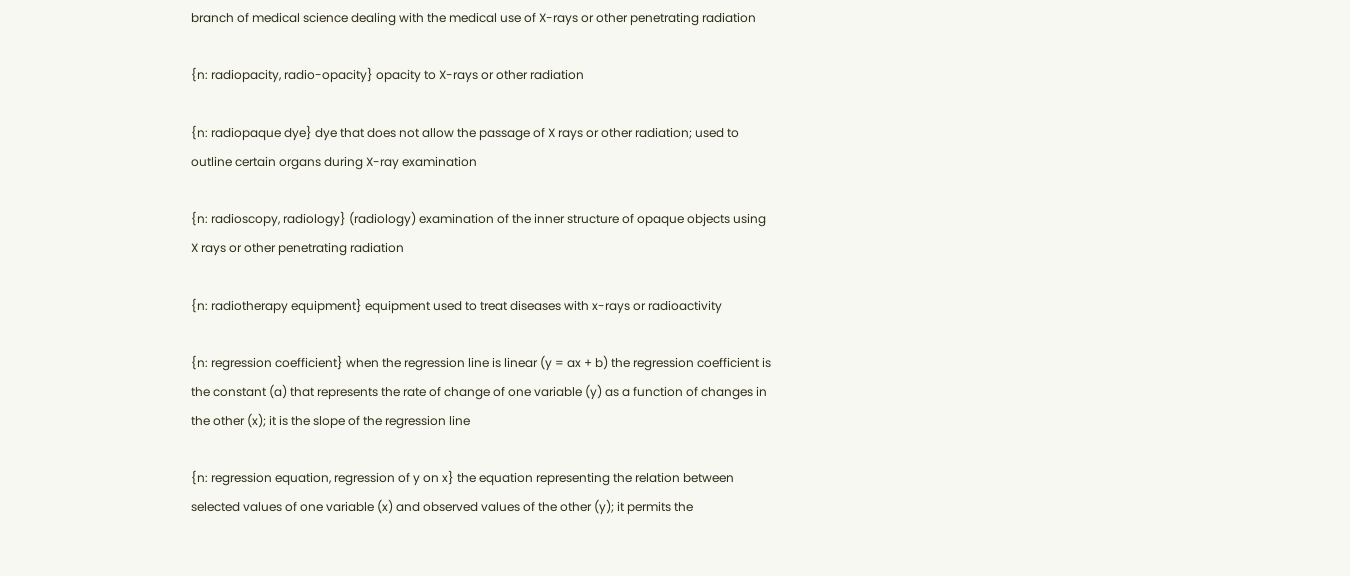branch of medical science dealing with the medical use of X-rays or other penetrating radiation

{n: radiopacity, radio-opacity} opacity to X-rays or other radiation

{n: radiopaque dye} dye that does not allow the passage of X rays or other radiation; used to outline certain organs during X-ray examination

{n: radioscopy, radiology} (radiology) examination of the inner structure of opaque objects using X rays or other penetrating radiation

{n: radiotherapy equipment} equipment used to treat diseases with x-rays or radioactivity

{n: regression coefficient} when the regression line is linear (y = ax + b) the regression coefficient is the constant (a) that represents the rate of change of one variable (y) as a function of changes in the other (x); it is the slope of the regression line

{n: regression equation, regression of y on x} the equation representing the relation between selected values of one variable (x) and observed values of the other (y); it permits the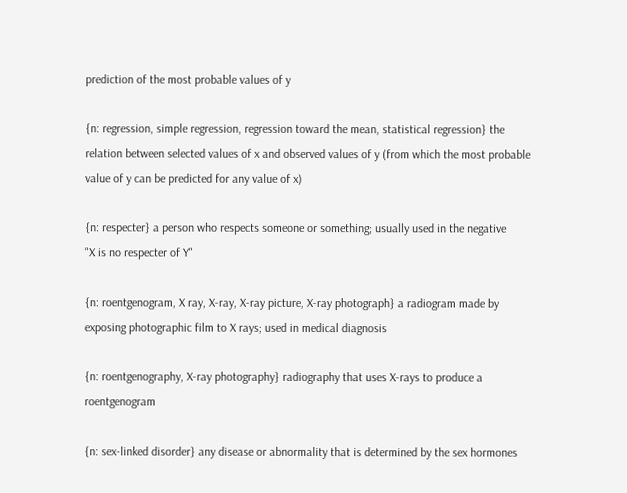prediction of the most probable values of y

{n: regression, simple regression, regression toward the mean, statistical regression} the relation between selected values of x and observed values of y (from which the most probable value of y can be predicted for any value of x)

{n: respecter} a person who respects someone or something; usually used in the negative
"X is no respecter of Y"

{n: roentgenogram, X ray, X-ray, X-ray picture, X-ray photograph} a radiogram made by exposing photographic film to X rays; used in medical diagnosis

{n: roentgenography, X-ray photography} radiography that uses X-rays to produce a roentgenogram

{n: sex-linked disorder} any disease or abnormality that is determined by the sex hormones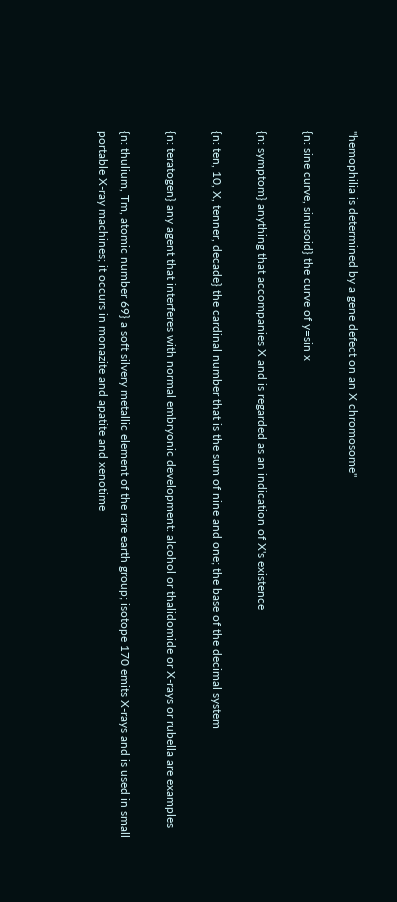"hemophilia is determined by a gene defect on an X chromosome"

{n: sine curve, sinusoid} the curve of y=sin x

{n: symptom} anything that accompanies X and is regarded as an indication of X's existence

{n: ten, 10, X, tenner, decade} the cardinal number that is the sum of nine and one; the base of the decimal system

{n: teratogen} any agent that interferes with normal embryonic development: alcohol or thalidomide or X-rays or rubella are examples

{n: thulium, Tm, atomic number 69} a soft silvery metallic element of the rare earth group; isotope 170 emits X-rays and is used in small portable X-ray machines; it occurs in monazite and apatite and xenotime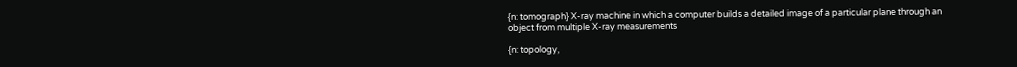{n: tomograph} X-ray machine in which a computer builds a detailed image of a particular plane through an object from multiple X-ray measurements

{n: topology,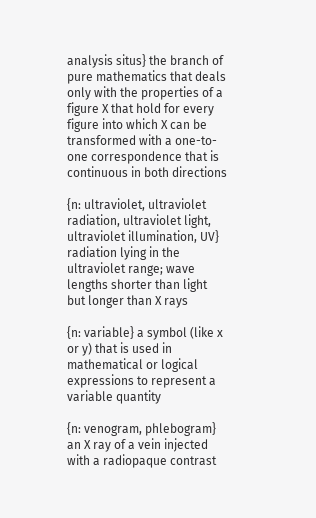analysis situs} the branch of pure mathematics that deals only with the properties of a figure X that hold for every figure into which X can be transformed with a one-to-one correspondence that is continuous in both directions

{n: ultraviolet, ultraviolet radiation, ultraviolet light, ultraviolet illumination, UV} radiation lying in the ultraviolet range; wave lengths shorter than light but longer than X rays

{n: variable} a symbol (like x or y) that is used in mathematical or logical expressions to represent a variable quantity

{n: venogram, phlebogram} an X ray of a vein injected with a radiopaque contrast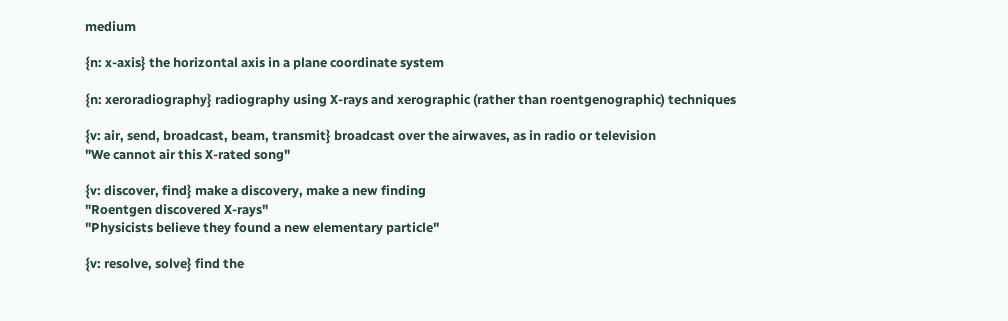medium

{n: x-axis} the horizontal axis in a plane coordinate system

{n: xeroradiography} radiography using X-rays and xerographic (rather than roentgenographic) techniques

{v: air, send, broadcast, beam, transmit} broadcast over the airwaves, as in radio or television
"We cannot air this X-rated song"

{v: discover, find} make a discovery, make a new finding
"Roentgen discovered X-rays"
"Physicists believe they found a new elementary particle"

{v: resolve, solve} find the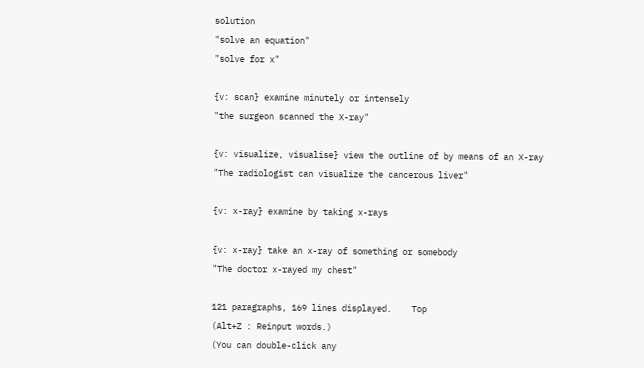solution
"solve an equation"
"solve for x"

{v: scan} examine minutely or intensely
"the surgeon scanned the X-ray"

{v: visualize, visualise} view the outline of by means of an X-ray
"The radiologist can visualize the cancerous liver"

{v: x-ray} examine by taking x-rays

{v: x-ray} take an x-ray of something or somebody
"The doctor x-rayed my chest"

121 paragraphs, 169 lines displayed.    Top
(Alt+Z : Reinput words.)
(You can double-click any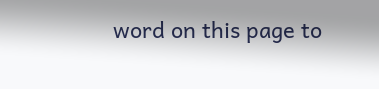word on this page to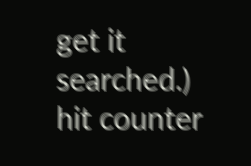get it searched.)
hit counter